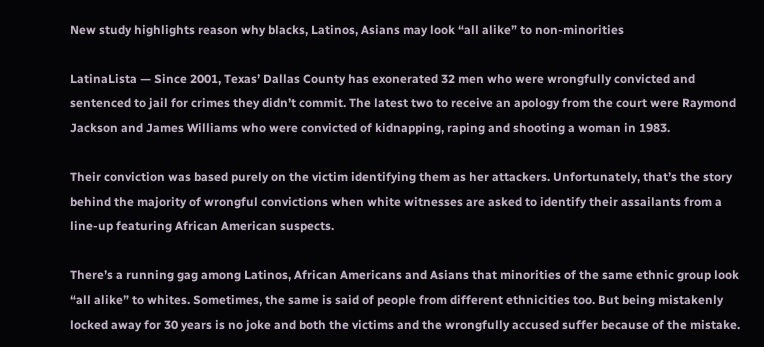New study highlights reason why blacks, Latinos, Asians may look “all alike” to non-minorities

LatinaLista — Since 2001, Texas’ Dallas County has exonerated 32 men who were wrongfully convicted and sentenced to jail for crimes they didn’t commit. The latest two to receive an apology from the court were Raymond Jackson and James Williams who were convicted of kidnapping, raping and shooting a woman in 1983.

Their conviction was based purely on the victim identifying them as her attackers. Unfortunately, that’s the story behind the majority of wrongful convictions when white witnesses are asked to identify their assailants from a line-up featuring African American suspects.

There’s a running gag among Latinos, African Americans and Asians that minorities of the same ethnic group look “all alike” to whites. Sometimes, the same is said of people from different ethnicities too. But being mistakenly locked away for 30 years is no joke and both the victims and the wrongfully accused suffer because of the mistake.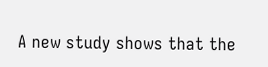A new study shows that the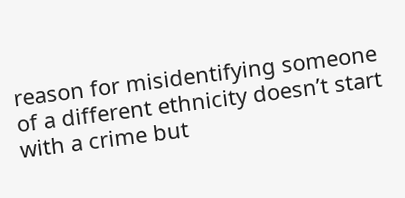reason for misidentifying someone of a different ethnicity doesn’t start with a crime but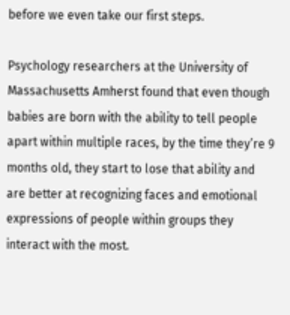before we even take our first steps.

Psychology researchers at the University of Massachusetts Amherst found that even though babies are born with the ability to tell people apart within multiple races, by the time they’re 9 months old, they start to lose that ability and are better at recognizing faces and emotional expressions of people within groups they interact with the most.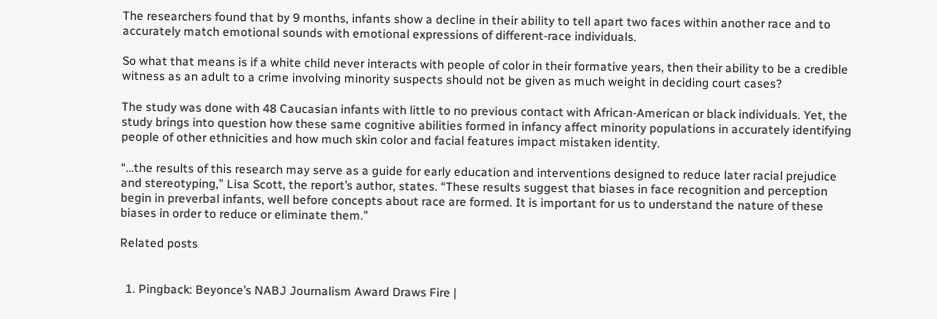The researchers found that by 9 months, infants show a decline in their ability to tell apart two faces within another race and to accurately match emotional sounds with emotional expressions of different-race individuals.

So what that means is if a white child never interacts with people of color in their formative years, then their ability to be a credible witness as an adult to a crime involving minority suspects should not be given as much weight in deciding court cases?

The study was done with 48 Caucasian infants with little to no previous contact with African-American or black individuals. Yet, the study brings into question how these same cognitive abilities formed in infancy affect minority populations in accurately identifying people of other ethnicities and how much skin color and facial features impact mistaken identity.

“…the results of this research may serve as a guide for early education and interventions designed to reduce later racial prejudice and stereotyping,” Lisa Scott, the report’s author, states. “These results suggest that biases in face recognition and perception begin in preverbal infants, well before concepts about race are formed. It is important for us to understand the nature of these biases in order to reduce or eliminate them.”

Related posts


  1. Pingback: Beyonce’s NABJ Journalism Award Draws Fire |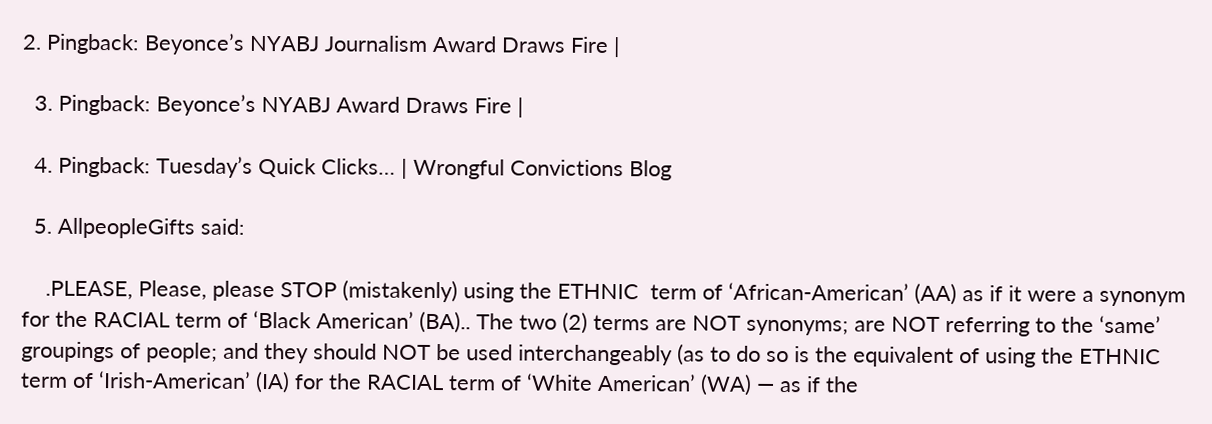2. Pingback: Beyonce’s NYABJ Journalism Award Draws Fire |

  3. Pingback: Beyonce’s NYABJ Award Draws Fire |

  4. Pingback: Tuesday’s Quick Clicks… | Wrongful Convictions Blog

  5. AllpeopleGifts said:

    .PLEASE, Please, please STOP (mistakenly) using the ETHNIC  term of ‘African-American’ (AA) as if it were a synonym for the RACIAL term of ‘Black American’ (BA).. The two (2) terms are NOT synonyms; are NOT referring to the ‘same’ groupings of people; and they should NOT be used interchangeably (as to do so is the equivalent of using the ETHNIC term of ‘Irish-American’ (IA) for the RACIAL term of ‘White American’ (WA) — as if the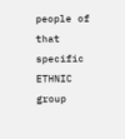people of that specific ETHNIC group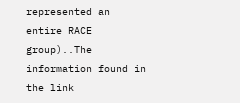represented an entire RACE group)..The information found in the link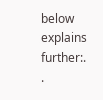below  explains further:.  .